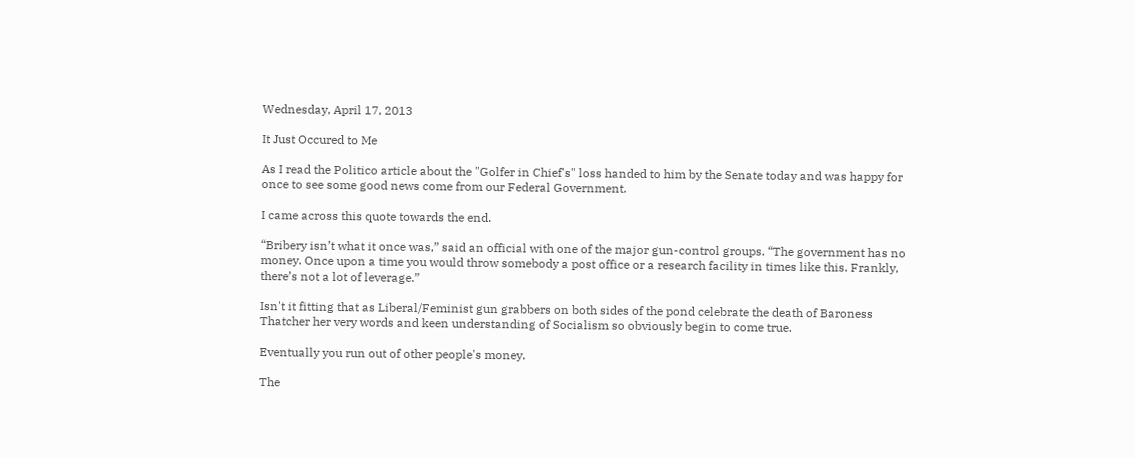Wednesday, April 17, 2013

It Just Occured to Me

As I read the Politico article about the "Golfer in Chief's" loss handed to him by the Senate today and was happy for once to see some good news come from our Federal Government.

I came across this quote towards the end.

“Bribery isn’t what it once was,” said an official with one of the major gun-control groups. “The government has no money. Once upon a time you would throw somebody a post office or a research facility in times like this. Frankly, there’s not a lot of leverage.”

Isn't it fitting that as Liberal/Feminist gun grabbers on both sides of the pond celebrate the death of Baroness Thatcher her very words and keen understanding of Socialism so obviously begin to come true.

Eventually you run out of other people's money.

The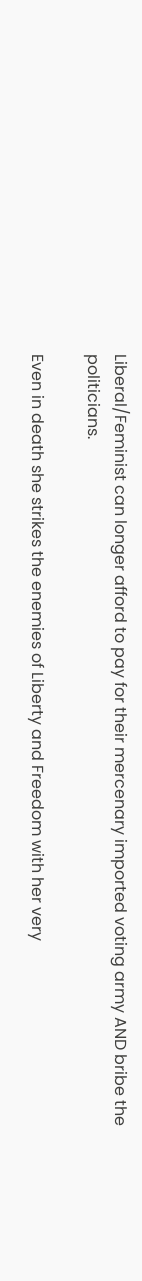Liberal/Feminist can longer afford to pay for their mercenary imported voting army AND bribe the politicians.

Even in death she strikes the enemies of Liberty and Freedom with her very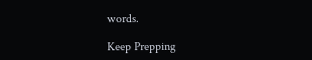words.

Keep Prepping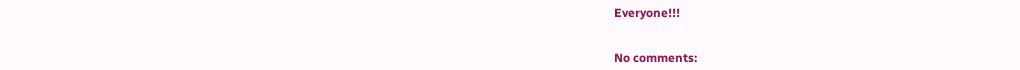Everyone!!!


No comments: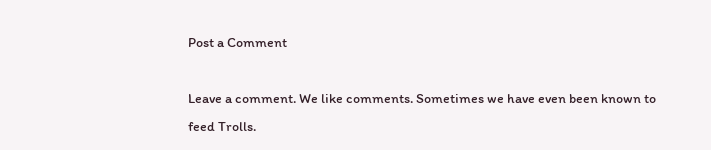Post a Comment

Leave a comment. We like comments. Sometimes we have even been known to feed Trolls.